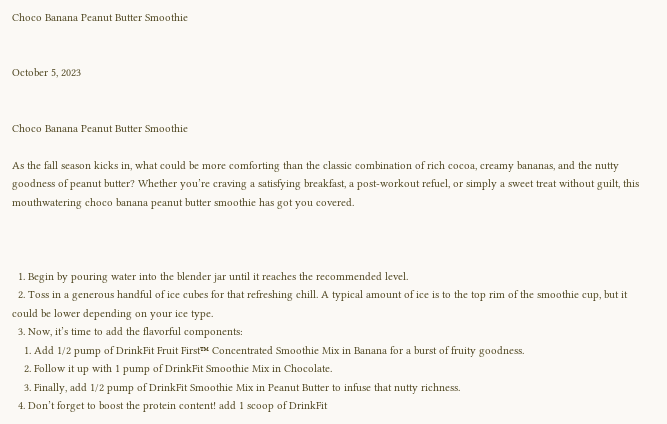Choco Banana Peanut Butter Smoothie


October 5, 2023


Choco Banana Peanut Butter Smoothie

As the fall season kicks in, what could be more comforting than the classic combination of rich cocoa, creamy bananas, and the nutty goodness of peanut butter? Whether you’re craving a satisfying breakfast, a post-workout refuel, or simply a sweet treat without guilt, this mouthwatering choco banana peanut butter smoothie has got you covered.



  1. Begin by pouring water into the blender jar until it reaches the recommended level.
  2. Toss in a generous handful of ice cubes for that refreshing chill. A typical amount of ice is to the top rim of the smoothie cup, but it could be lower depending on your ice type.
  3. Now, it’s time to add the flavorful components:
    1. Add 1/2 pump of DrinkFit Fruit First™ Concentrated Smoothie Mix in Banana for a burst of fruity goodness.
    2. Follow it up with 1 pump of DrinkFit Smoothie Mix in Chocolate.
    3. Finally, add 1/2 pump of DrinkFit Smoothie Mix in Peanut Butter to infuse that nutty richness.
  4. Don’t forget to boost the protein content! add 1 scoop of DrinkFit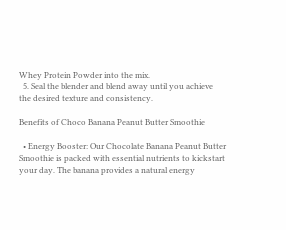Whey Protein Powder into the mix.
  5. Seal the blender and blend away until you achieve the desired texture and consistency.

Benefits of Choco Banana Peanut Butter Smoothie

  • Energy Booster: Our Chocolate Banana Peanut Butter Smoothie is packed with essential nutrients to kickstart your day. The banana provides a natural energy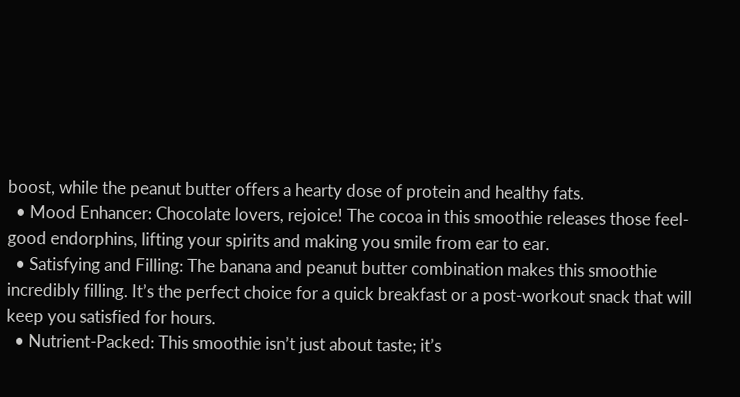boost, while the peanut butter offers a hearty dose of protein and healthy fats.
  • Mood Enhancer: Chocolate lovers, rejoice! The cocoa in this smoothie releases those feel-good endorphins, lifting your spirits and making you smile from ear to ear.
  • Satisfying and Filling: The banana and peanut butter combination makes this smoothie incredibly filling. It’s the perfect choice for a quick breakfast or a post-workout snack that will keep you satisfied for hours.
  • Nutrient-Packed: This smoothie isn’t just about taste; it’s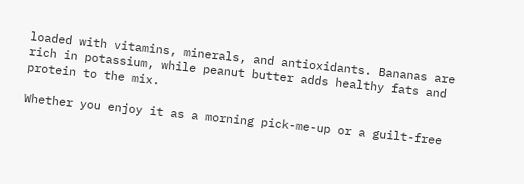loaded with vitamins, minerals, and antioxidants. Bananas are rich in potassium, while peanut butter adds healthy fats and protein to the mix.

Whether you enjoy it as a morning pick-me-up or a guilt-free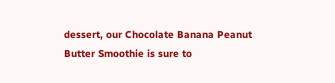dessert, our Chocolate Banana Peanut Butter Smoothie is sure to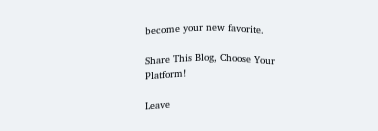become your new favorite.

Share This Blog, Choose Your Platform!

Leave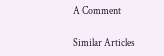A Comment

Similar Articles